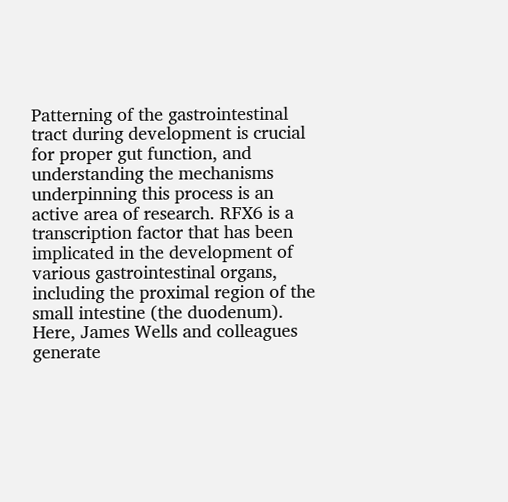Patterning of the gastrointestinal tract during development is crucial for proper gut function, and understanding the mechanisms underpinning this process is an active area of research. RFX6 is a transcription factor that has been implicated in the development of various gastrointestinal organs, including the proximal region of the small intestine (the duodenum). Here, James Wells and colleagues generate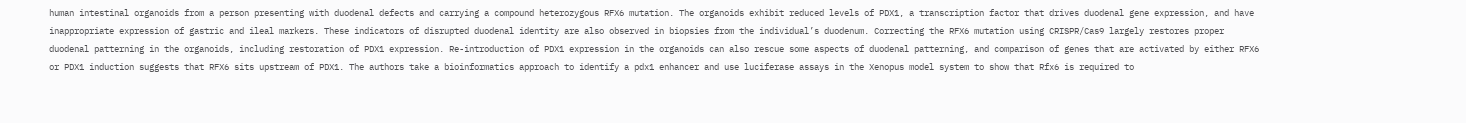human intestinal organoids from a person presenting with duodenal defects and carrying a compound heterozygous RFX6 mutation. The organoids exhibit reduced levels of PDX1, a transcription factor that drives duodenal gene expression, and have inappropriate expression of gastric and ileal markers. These indicators of disrupted duodenal identity are also observed in biopsies from the individual’s duodenum. Correcting the RFX6 mutation using CRISPR/Cas9 largely restores proper duodenal patterning in the organoids, including restoration of PDX1 expression. Re-introduction of PDX1 expression in the organoids can also rescue some aspects of duodenal patterning, and comparison of genes that are activated by either RFX6 or PDX1 induction suggests that RFX6 sits upstream of PDX1. The authors take a bioinformatics approach to identify a pdx1 enhancer and use luciferase assays in the Xenopus model system to show that Rfx6 is required to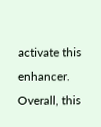activate this enhancer. Overall, this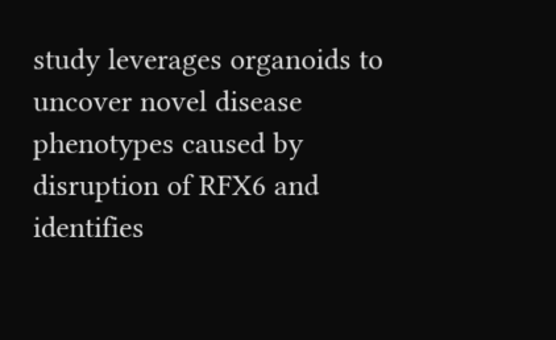study leverages organoids to uncover novel disease phenotypes caused by disruption of RFX6 and identifies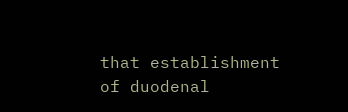that establishment of duodenal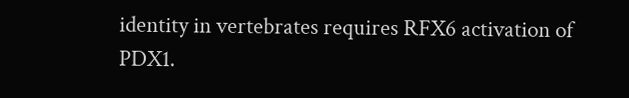identity in vertebrates requires RFX6 activation of PDX1.